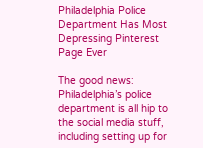Philadelphia Police Department Has Most Depressing Pinterest Page Ever

The good news: Philadelphia’s police department is all hip to the social media stuff, including setting up for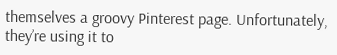themselves a groovy Pinterest page. Unfortunately, they’re using it to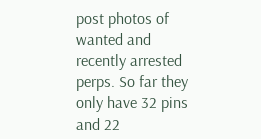post photos of wanted and recently arrested perps. So far they only have 32 pins and 22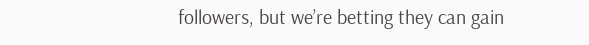followers, but we’re betting they can gain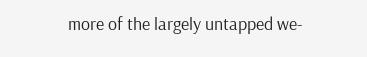more of the largely untapped we-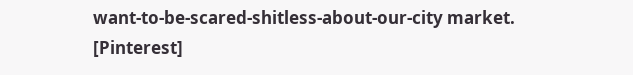want-to-be-scared-shitless-about-our-city market. [Pinterest]